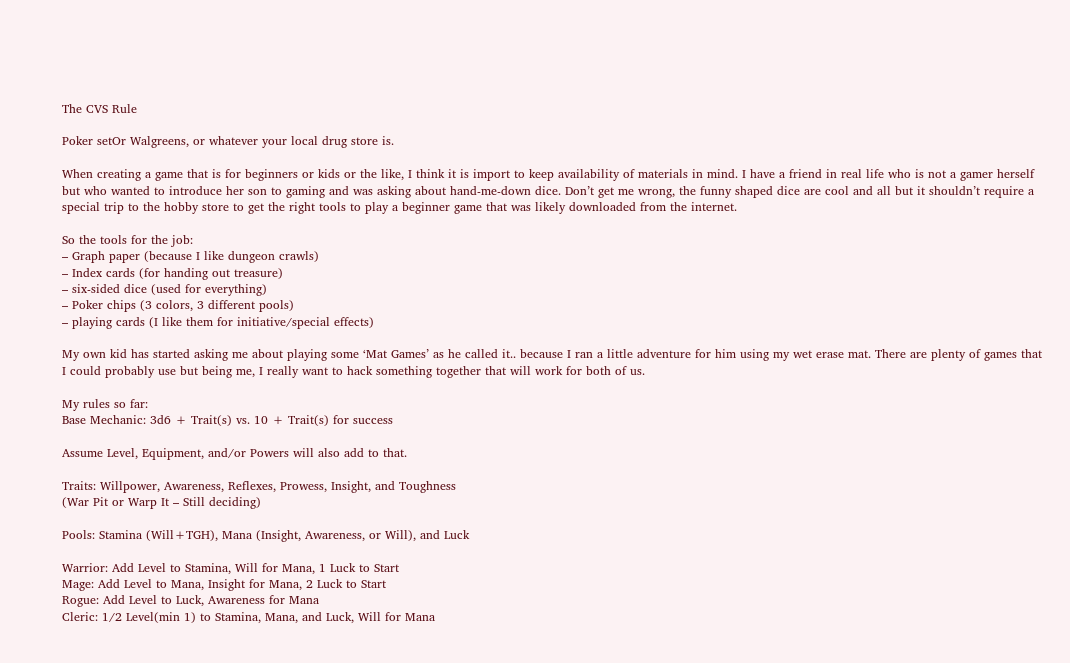The CVS Rule

Poker setOr Walgreens, or whatever your local drug store is.

When creating a game that is for beginners or kids or the like, I think it is import to keep availability of materials in mind. I have a friend in real life who is not a gamer herself but who wanted to introduce her son to gaming and was asking about hand-me-down dice. Don’t get me wrong, the funny shaped dice are cool and all but it shouldn’t require a special trip to the hobby store to get the right tools to play a beginner game that was likely downloaded from the internet.

So the tools for the job:
– Graph paper (because I like dungeon crawls)
– Index cards (for handing out treasure)
– six-sided dice (used for everything)
– Poker chips (3 colors, 3 different pools)
– playing cards (I like them for initiative/special effects)

My own kid has started asking me about playing some ‘Mat Games’ as he called it.. because I ran a little adventure for him using my wet erase mat. There are plenty of games that I could probably use but being me, I really want to hack something together that will work for both of us.

My rules so far:
Base Mechanic: 3d6 + Trait(s) vs. 10 + Trait(s) for success

Assume Level, Equipment, and/or Powers will also add to that.

Traits: Willpower, Awareness, Reflexes, Prowess, Insight, and Toughness
(War Pit or Warp It – Still deciding)

Pools: Stamina (Will+TGH), Mana (Insight, Awareness, or Will), and Luck

Warrior: Add Level to Stamina, Will for Mana, 1 Luck to Start
Mage: Add Level to Mana, Insight for Mana, 2 Luck to Start
Rogue: Add Level to Luck, Awareness for Mana
Cleric: 1/2 Level(min 1) to Stamina, Mana, and Luck, Will for Mana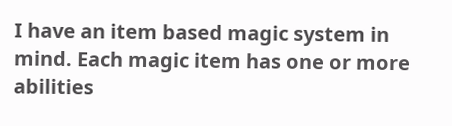I have an item based magic system in mind. Each magic item has one or more abilities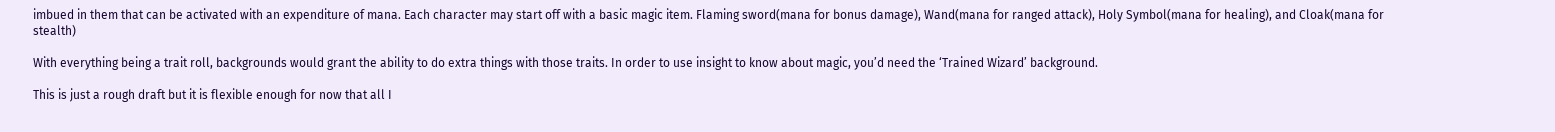imbued in them that can be activated with an expenditure of mana. Each character may start off with a basic magic item. Flaming sword(mana for bonus damage), Wand(mana for ranged attack), Holy Symbol(mana for healing), and Cloak(mana for stealth)

With everything being a trait roll, backgrounds would grant the ability to do extra things with those traits. In order to use insight to know about magic, you’d need the ‘Trained Wizard’ background.

This is just a rough draft but it is flexible enough for now that all I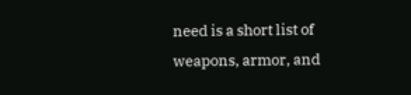need is a short list of weapons, armor, and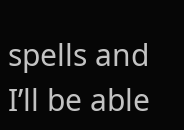spells and I’ll be able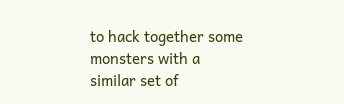to hack together some monsters with a similar set of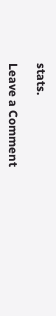stats.

Leave a Comment